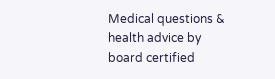Medical questions & health advice by board certified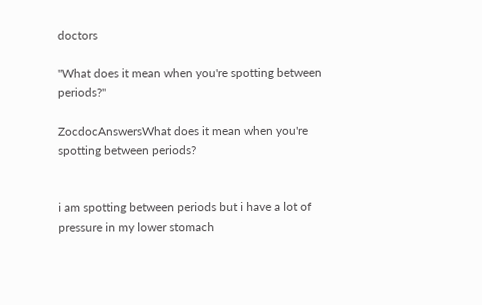doctors

"What does it mean when you're spotting between periods?"

ZocdocAnswersWhat does it mean when you're spotting between periods?


i am spotting between periods but i have a lot of pressure in my lower stomach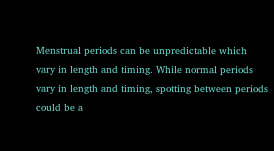Menstrual periods can be unpredictable which vary in length and timing. While normal periods vary in length and timing, spotting between periods could be a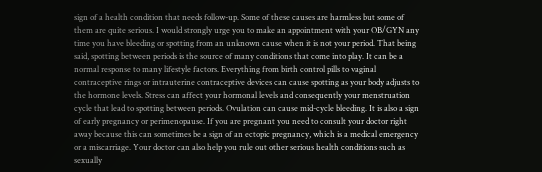sign of a health condition that needs follow-up. Some of these causes are harmless but some of them are quite serious. I would strongly urge you to make an appointment with your OB/GYN any time you have bleeding or spotting from an unknown cause when it is not your period. That being said, spotting between periods is the source of many conditions that come into play. It can be a normal response to many lifestyle factors. Everything from birth control pills to vaginal contraceptive rings or intrauterine contraceptive devices can cause spotting as your body adjusts to the hormone levels. Stress can affect your hormonal levels and consequently your menstruation cycle that lead to spotting between periods. Ovulation can cause mid-cycle bleeding. It is also a sign of early pregnancy or perimenopause. If you are pregnant you need to consult your doctor right away because this can sometimes be a sign of an ectopic pregnancy, which is a medical emergency or a miscarriage. Your doctor can also help you rule out other serious health conditions such as sexually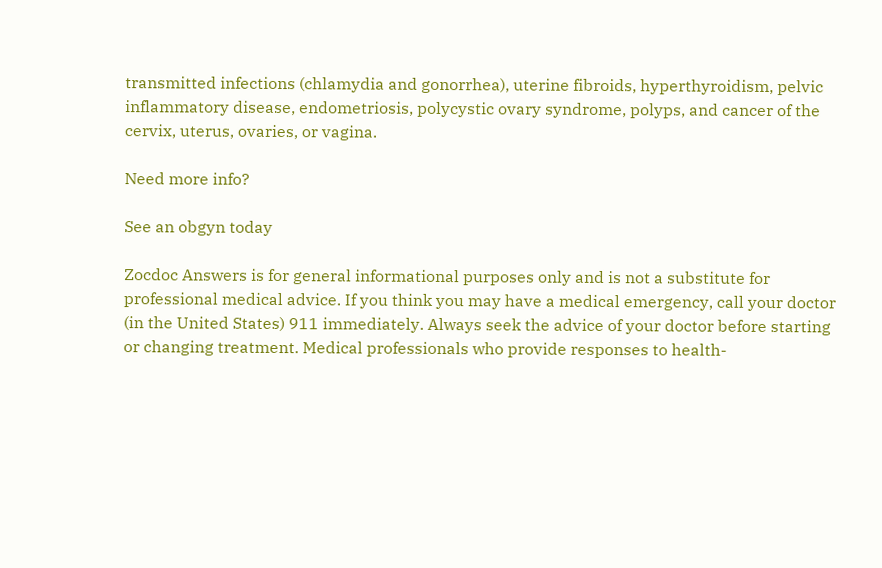transmitted infections (chlamydia and gonorrhea), uterine fibroids, hyperthyroidism, pelvic inflammatory disease, endometriosis, polycystic ovary syndrome, polyps, and cancer of the cervix, uterus, ovaries, or vagina.

Need more info?

See an obgyn today

Zocdoc Answers is for general informational purposes only and is not a substitute for professional medical advice. If you think you may have a medical emergency, call your doctor (in the United States) 911 immediately. Always seek the advice of your doctor before starting or changing treatment. Medical professionals who provide responses to health-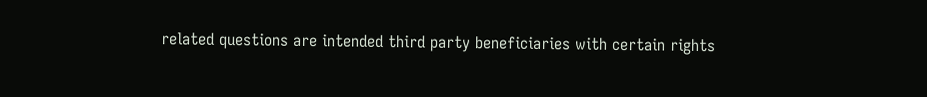related questions are intended third party beneficiaries with certain rights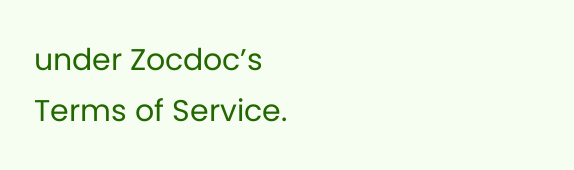under Zocdoc’s Terms of Service.